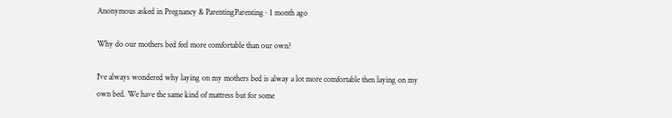Anonymous asked in Pregnancy & ParentingParenting · 1 month ago

Why do our mothers bed feel more comfortable than our own?

I've always wondered why laying on my mothers bed is alway a lot more comfortable then laying on my own bed. We have the same kind of mattress but for some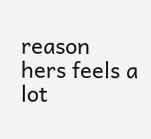reason hers feels a lot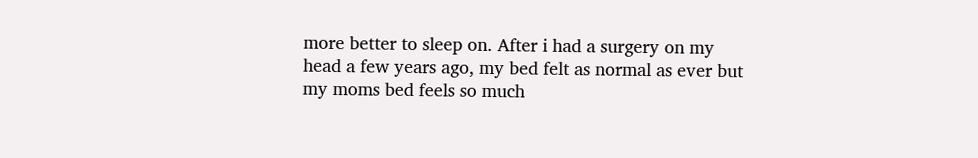more better to sleep on. After i had a surgery on my head a few years ago, my bed felt as normal as ever but my moms bed feels so much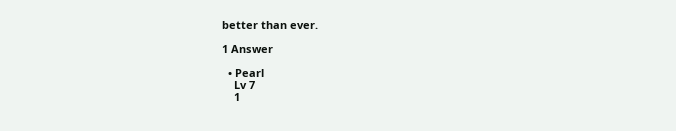better than ever.

1 Answer

  • Pearl
    Lv 7
    1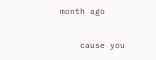month ago

    cause you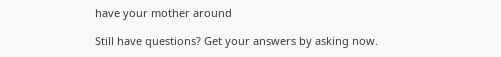have your mother around

Still have questions? Get your answers by asking now.